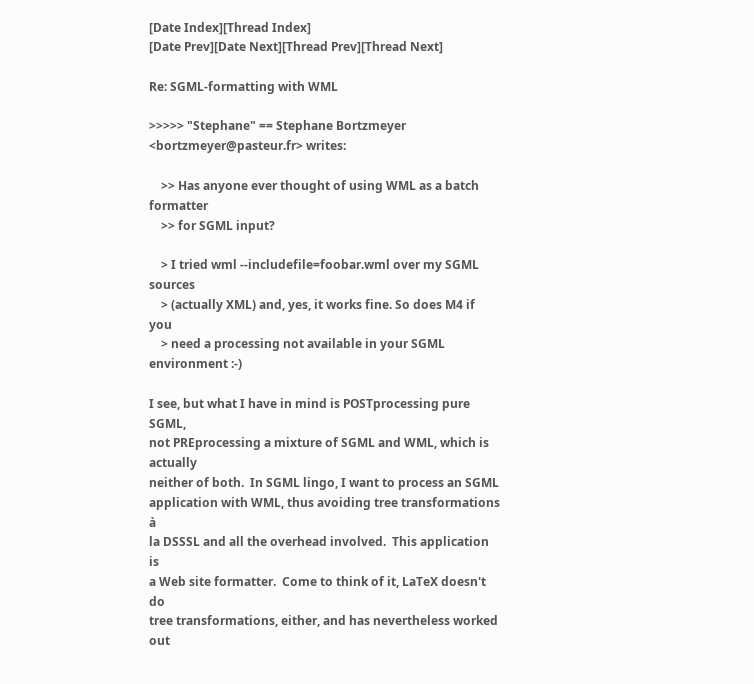[Date Index][Thread Index]
[Date Prev][Date Next][Thread Prev][Thread Next]

Re: SGML-formatting with WML

>>>>> "Stephane" == Stephane Bortzmeyer <bortzmeyer@pasteur.fr> writes:

    >> Has anyone ever thought of using WML as a batch formatter
    >> for SGML input?

    > I tried wml --includefile=foobar.wml over my SGML sources
    > (actually XML) and, yes, it works fine. So does M4 if you
    > need a processing not available in your SGML environment :-)

I see, but what I have in mind is POSTprocessing pure SGML,
not PREprocessing a mixture of SGML and WML, which is actually
neither of both.  In SGML lingo, I want to process an SGML
application with WML, thus avoiding tree transformations à
la DSSSL and all the overhead involved.  This application is
a Web site formatter.  Come to think of it, LaTeX doesn't do
tree transformations, either, and has nevertheless worked out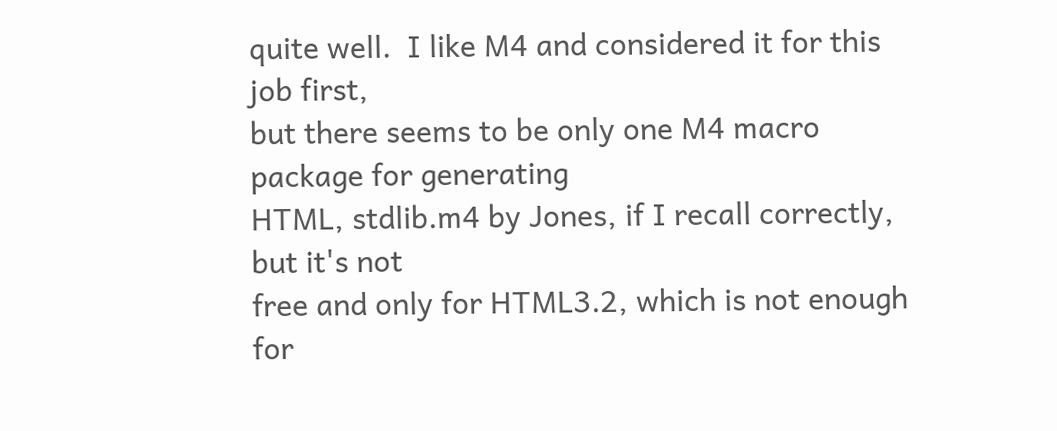quite well.  I like M4 and considered it for this job first,
but there seems to be only one M4 macro package for generating
HTML, stdlib.m4 by Jones, if I recall correctly, but it's not
free and only for HTML3.2, which is not enough for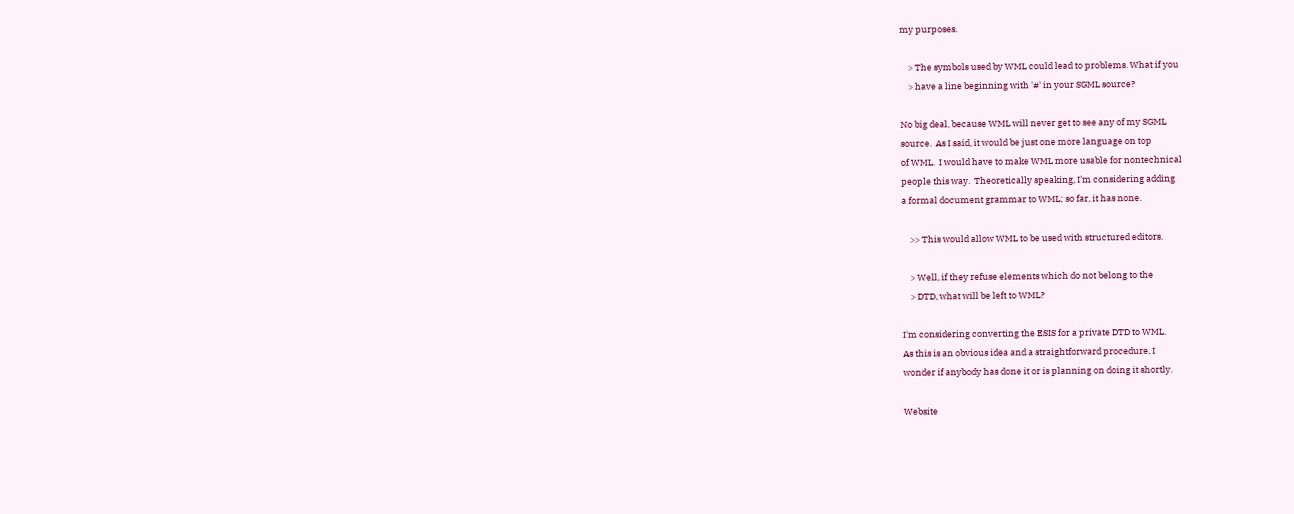my purposes.

    > The symbols used by WML could lead to problems. What if you
    > have a line beginning with '#' in your SGML source?

No big deal, because WML will never get to see any of my SGML
source.  As I said, it would be just one more language on top
of WML.  I would have to make WML more usable for nontechnical
people this way.  Theoretically speaking, I'm considering adding
a formal document grammar to WML; so far, it has none.

    >> This would allow WML to be used with structured editors.

    > Well, if they refuse elements which do not belong to the
    > DTD, what will be left to WML?

I'm considering converting the ESIS for a private DTD to WML.
As this is an obvious idea and a straightforward procedure, I
wonder if anybody has done it or is planning on doing it shortly.

Website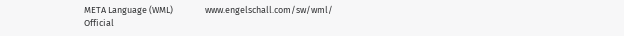META Language (WML)                www.engelschall.com/sw/wml/
Official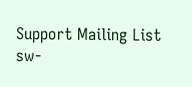Support Mailing List                   sw-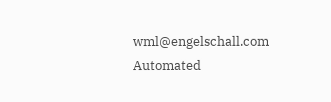wml@engelschall.com
Automated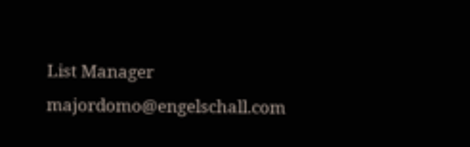List Manager                       majordomo@engelschall.com